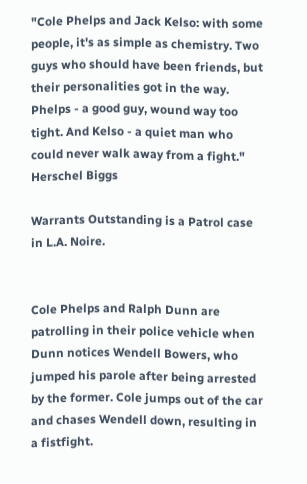"Cole Phelps and Jack Kelso: with some people, it's as simple as chemistry. Two guys who should have been friends, but their personalities got in the way. Phelps - a good guy, wound way too tight. And Kelso - a quiet man who could never walk away from a fight."
Herschel Biggs

Warrants Outstanding is a Patrol case in L.A. Noire.


Cole Phelps and Ralph Dunn are patrolling in their police vehicle when Dunn notices Wendell Bowers, who jumped his parole after being arrested by the former. Cole jumps out of the car and chases Wendell down, resulting in a fistfight.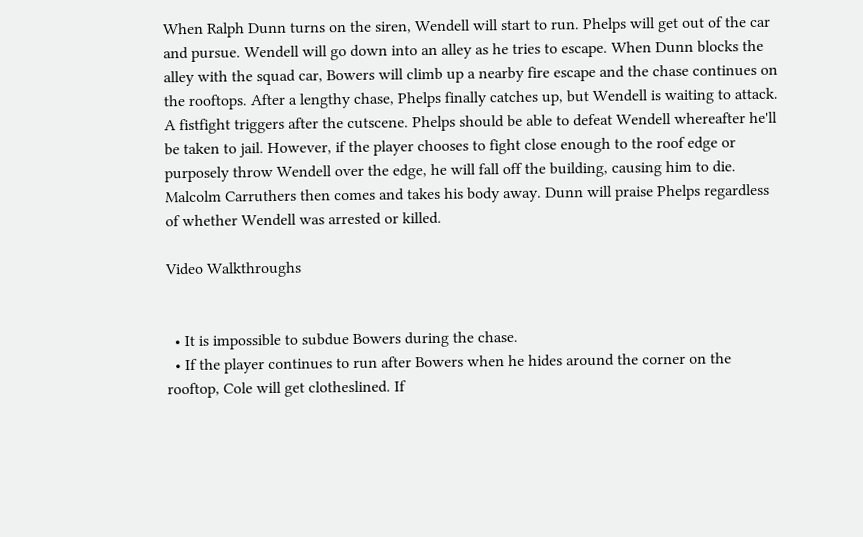When Ralph Dunn turns on the siren, Wendell will start to run. Phelps will get out of the car and pursue. Wendell will go down into an alley as he tries to escape. When Dunn blocks the alley with the squad car, Bowers will climb up a nearby fire escape and the chase continues on the rooftops. After a lengthy chase, Phelps finally catches up, but Wendell is waiting to attack. A fistfight triggers after the cutscene. Phelps should be able to defeat Wendell whereafter he'll be taken to jail. However, if the player chooses to fight close enough to the roof edge or purposely throw Wendell over the edge, he will fall off the building, causing him to die. Malcolm Carruthers then comes and takes his body away. Dunn will praise Phelps regardless of whether Wendell was arrested or killed.

Video Walkthroughs


  • It is impossible to subdue Bowers during the chase.
  • If the player continues to run after Bowers when he hides around the corner on the rooftop, Cole will get clotheslined. If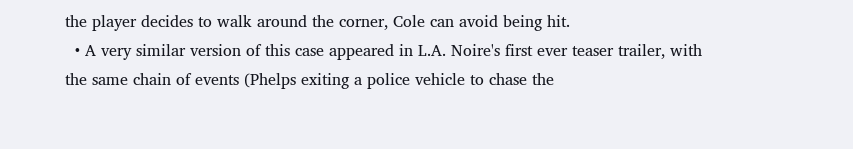the player decides to walk around the corner, Cole can avoid being hit.
  • A very similar version of this case appeared in L.A. Noire's first ever teaser trailer, with the same chain of events (Phelps exiting a police vehicle to chase the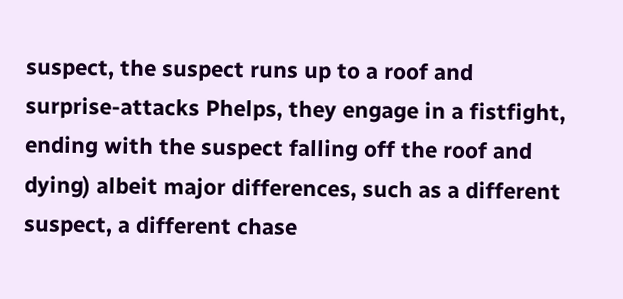suspect, the suspect runs up to a roof and surprise-attacks Phelps, they engage in a fistfight, ending with the suspect falling off the roof and dying) albeit major differences, such as a different suspect, a different chase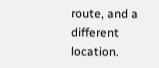route, and a different location.